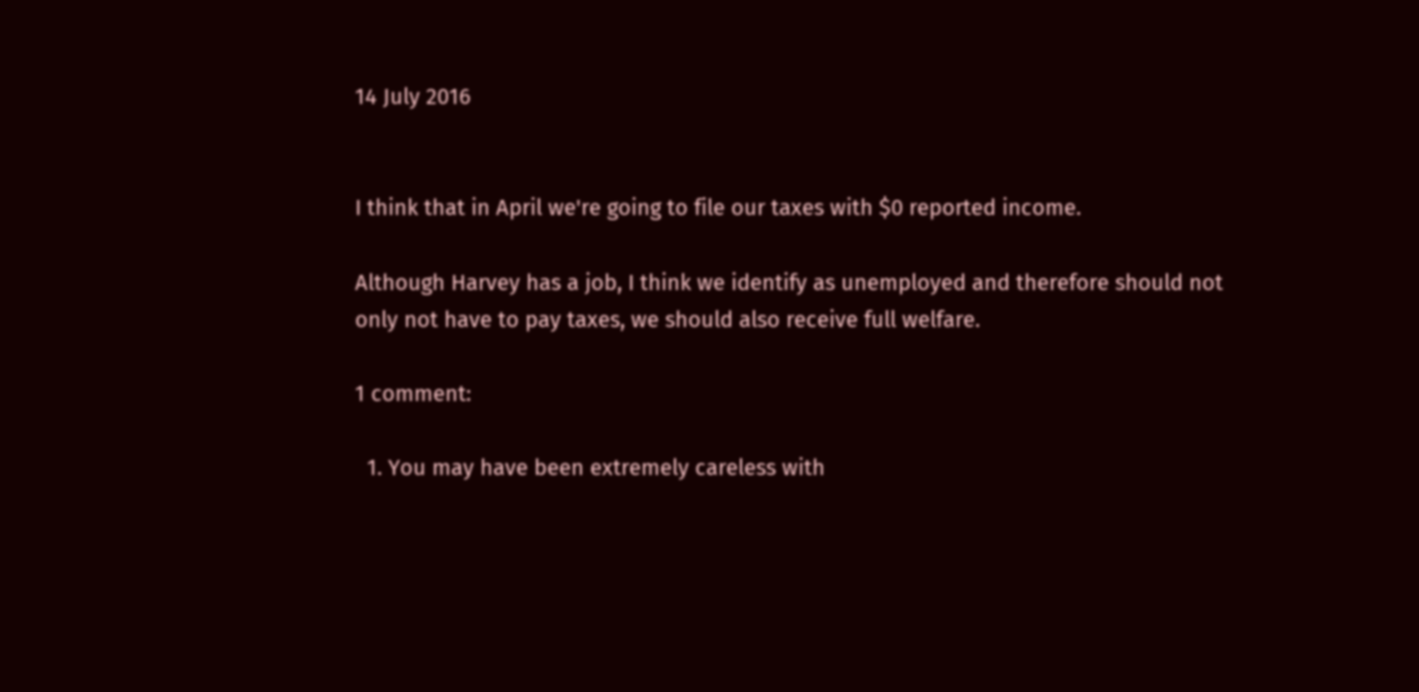14 July 2016


I think that in April we're going to file our taxes with $0 reported income.

Although Harvey has a job, I think we identify as unemployed and therefore should not only not have to pay taxes, we should also receive full welfare.

1 comment:

  1. You may have been extremely careless with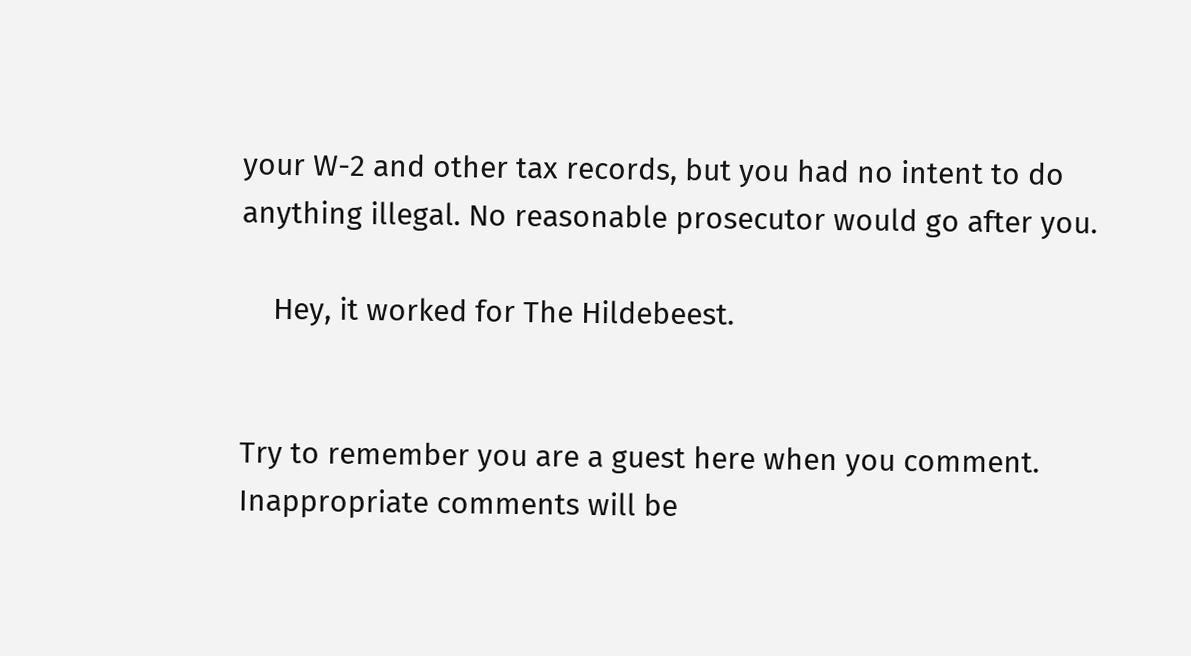your W-2 and other tax records, but you had no intent to do anything illegal. No reasonable prosecutor would go after you.

    Hey, it worked for The Hildebeest.


Try to remember you are a guest here when you comment. Inappropriate comments will be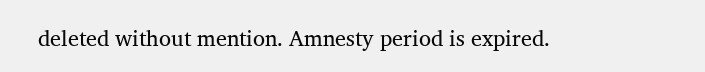deleted without mention. Amnesty period is expired.